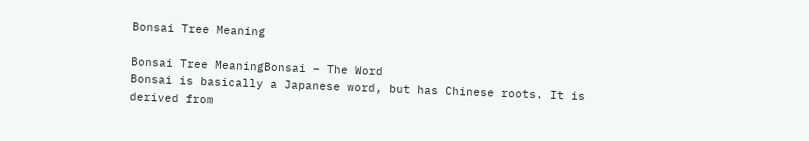Bonsai Tree Meaning

Bonsai Tree MeaningBonsai – The Word
Bonsai is basically a Japanese word, but has Chinese roots. It is derived from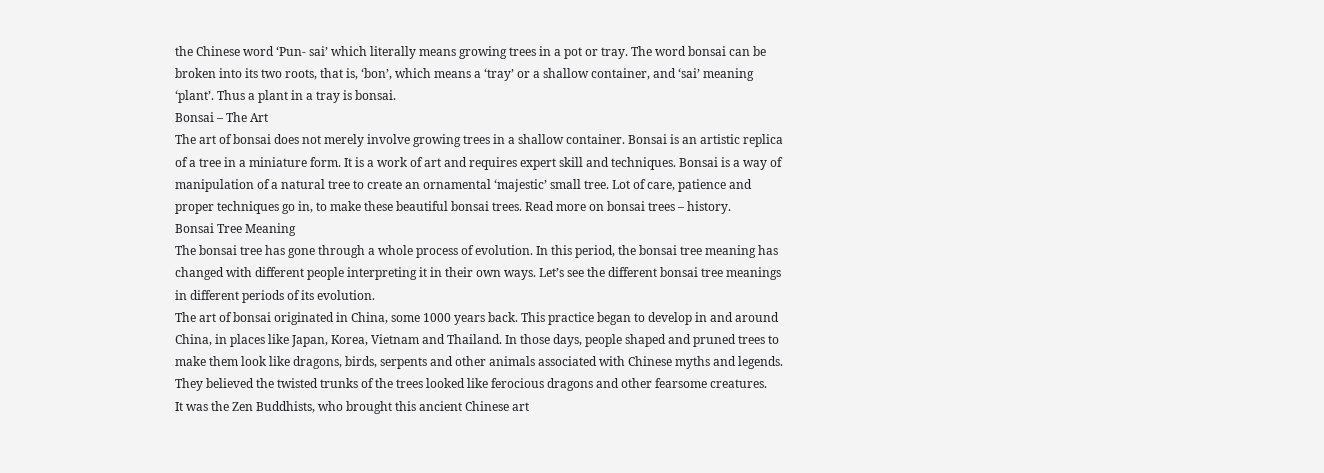the Chinese word ‘Pun- sai’ which literally means growing trees in a pot or tray. The word bonsai can be broken into its two roots, that is, ‘bon’, which means a ‘tray’ or a shallow container, and ‘sai’ meaning ‘plant’. Thus a plant in a tray is bonsai.
Bonsai – The Art
The art of bonsai does not merely involve growing trees in a shallow container. Bonsai is an artistic replica of a tree in a miniature form. It is a work of art and requires expert skill and techniques. Bonsai is a way of manipulation of a natural tree to create an ornamental ‘majestic’ small tree. Lot of care, patience and proper techniques go in, to make these beautiful bonsai trees. Read more on bonsai trees – history.
Bonsai Tree Meaning
The bonsai tree has gone through a whole process of evolution. In this period, the bonsai tree meaning has changed with different people interpreting it in their own ways. Let’s see the different bonsai tree meanings in different periods of its evolution.
The art of bonsai originated in China, some 1000 years back. This practice began to develop in and around China, in places like Japan, Korea, Vietnam and Thailand. In those days, people shaped and pruned trees to make them look like dragons, birds, serpents and other animals associated with Chinese myths and legends. They believed the twisted trunks of the trees looked like ferocious dragons and other fearsome creatures.
It was the Zen Buddhists, who brought this ancient Chinese art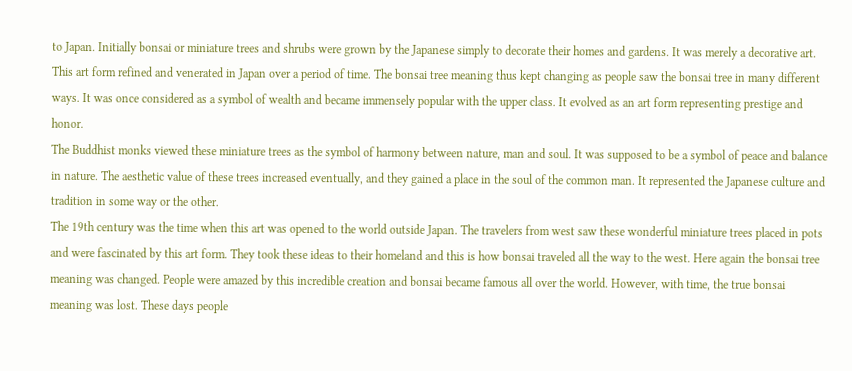to Japan. Initially bonsai or miniature trees and shrubs were grown by the Japanese simply to decorate their homes and gardens. It was merely a decorative art. This art form refined and venerated in Japan over a period of time. The bonsai tree meaning thus kept changing as people saw the bonsai tree in many different ways. It was once considered as a symbol of wealth and became immensely popular with the upper class. It evolved as an art form representing prestige and honor.
The Buddhist monks viewed these miniature trees as the symbol of harmony between nature, man and soul. It was supposed to be a symbol of peace and balance in nature. The aesthetic value of these trees increased eventually, and they gained a place in the soul of the common man. It represented the Japanese culture and tradition in some way or the other.
The 19th century was the time when this art was opened to the world outside Japan. The travelers from west saw these wonderful miniature trees placed in pots and were fascinated by this art form. They took these ideas to their homeland and this is how bonsai traveled all the way to the west. Here again the bonsai tree meaning was changed. People were amazed by this incredible creation and bonsai became famous all over the world. However, with time, the true bonsai meaning was lost. These days people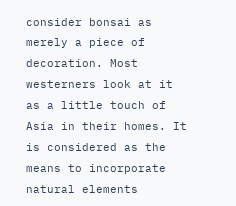consider bonsai as merely a piece of decoration. Most westerners look at it as a little touch of Asia in their homes. It is considered as the means to incorporate natural elements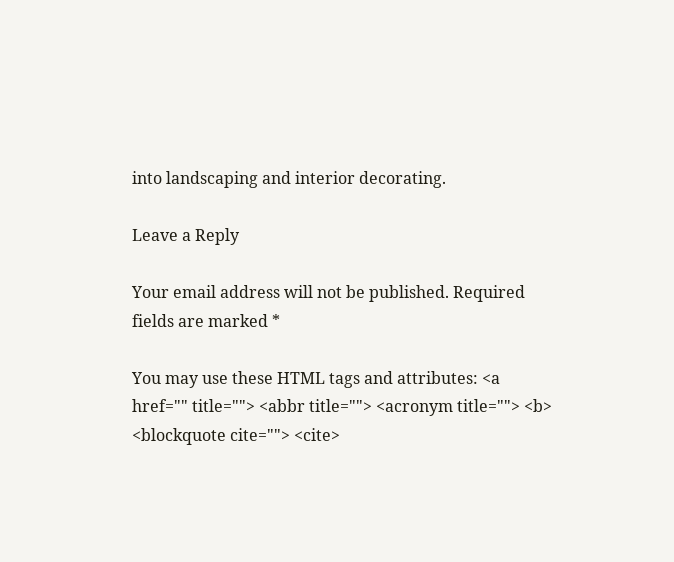into landscaping and interior decorating.

Leave a Reply

Your email address will not be published. Required fields are marked *

You may use these HTML tags and attributes: <a href="" title=""> <abbr title=""> <acronym title=""> <b> <blockquote cite=""> <cite>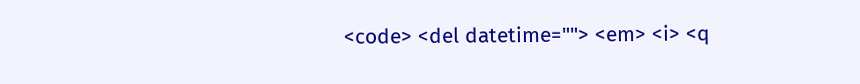<code> <del datetime=""> <em> <i> <q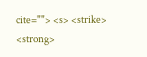cite=""> <s> <strike> <strong>